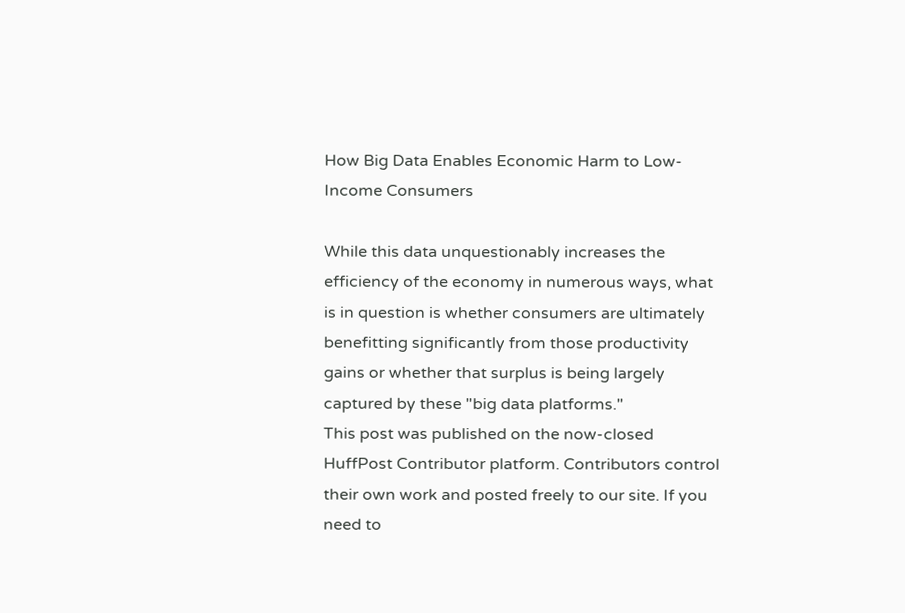How Big Data Enables Economic Harm to Low-Income Consumers

While this data unquestionably increases the efficiency of the economy in numerous ways, what is in question is whether consumers are ultimately benefitting significantly from those productivity gains or whether that surplus is being largely captured by these "big data platforms."
This post was published on the now-closed HuffPost Contributor platform. Contributors control their own work and posted freely to our site. If you need to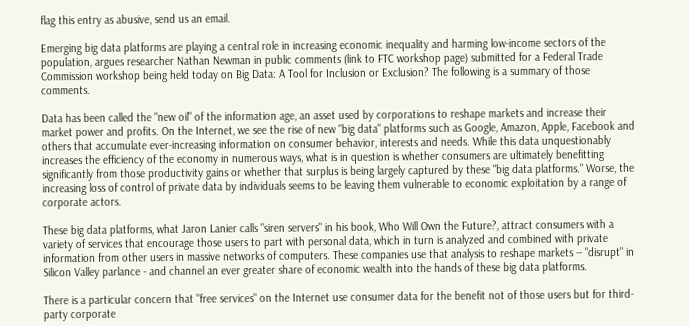flag this entry as abusive, send us an email.

Emerging big data platforms are playing a central role in increasing economic inequality and harming low-income sectors of the population, argues researcher Nathan Newman in public comments (link to FTC workshop page) submitted for a Federal Trade Commission workshop being held today on Big Data: A Tool for Inclusion or Exclusion? The following is a summary of those comments.

Data has been called the "new oil" of the information age, an asset used by corporations to reshape markets and increase their market power and profits. On the Internet, we see the rise of new "big data" platforms such as Google, Amazon, Apple, Facebook and others that accumulate ever-increasing information on consumer behavior, interests and needs. While this data unquestionably increases the efficiency of the economy in numerous ways, what is in question is whether consumers are ultimately benefitting significantly from those productivity gains or whether that surplus is being largely captured by these "big data platforms." Worse, the increasing loss of control of private data by individuals seems to be leaving them vulnerable to economic exploitation by a range of corporate actors.

These big data platforms, what Jaron Lanier calls "siren servers" in his book, Who Will Own the Future?, attract consumers with a variety of services that encourage those users to part with personal data, which in turn is analyzed and combined with private information from other users in massive networks of computers. These companies use that analysis to reshape markets -- "disrupt" in Silicon Valley parlance - and channel an ever greater share of economic wealth into the hands of these big data platforms.

There is a particular concern that "free services" on the Internet use consumer data for the benefit not of those users but for third-party corporate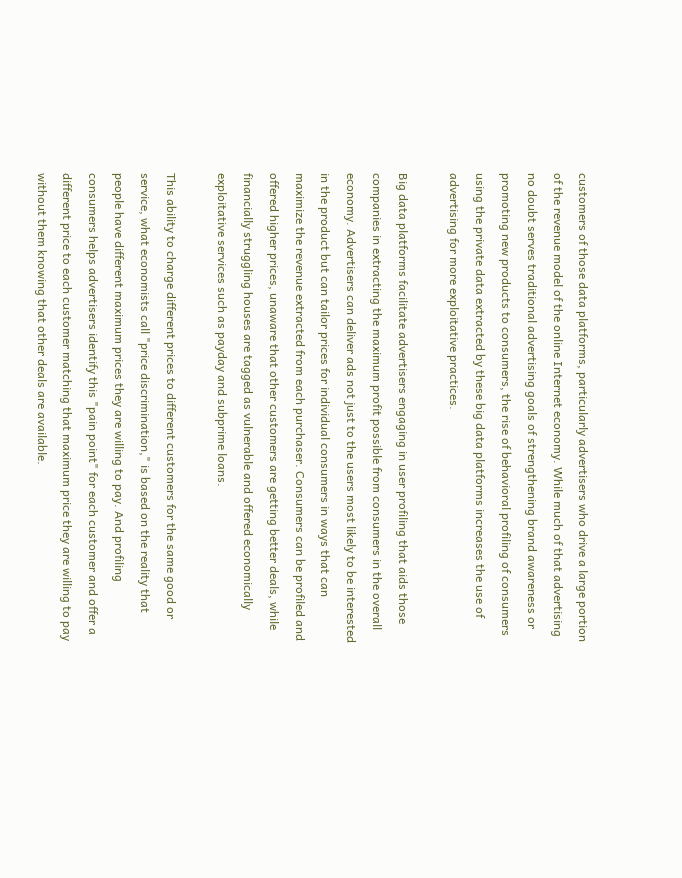customers of those data platforms, particularly advertisers who drive a large portion of the revenue model of the online Internet economy. While much of that advertising no doubt serves traditional advertising goals of strengthening brand awareness or promoting new products to consumers, the rise of behavioral profiling of consumers using the private data extracted by these big data platforms increases the use of advertising for more exploitative practices.

Big data platforms facilitate advertisers engaging in user profiling that aids those companies in extracting the maximum profit possible from consumers in the overall economy. Advertisers can deliver ads not just to the users most likely to be interested in the product but can tailor prices for individual consumers in ways that can maximize the revenue extracted from each purchaser. Consumers can be profiled and offered higher prices, unaware that other customers are getting better deals, while financially struggling houses are tagged as vulnerable and offered economically exploitative services such as payday and subprime loans.

This ability to charge different prices to different customers for the same good or service, what economists call "price discrimination," is based on the reality that people have different maximum prices they are willing to pay. And profiling consumers helps advertisers identify this "pain point" for each customer and offer a different price to each customer matching that maximum price they are willing to pay without them knowing that other deals are available.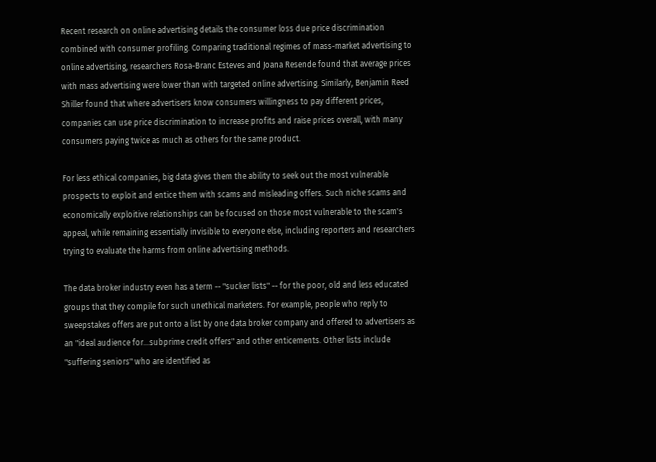Recent research on online advertising details the consumer loss due price discrimination combined with consumer profiling. Comparing traditional regimes of mass-market advertising to online advertising, researchers Rosa-Branc Esteves and Joana Resende found that average prices with mass advertising were lower than with targeted online advertising. Similarly, Benjamin Reed Shiller found that where advertisers know consumers willingness to pay different prices, companies can use price discrimination to increase profits and raise prices overall, with many consumers paying twice as much as others for the same product.

For less ethical companies, big data gives them the ability to seek out the most vulnerable prospects to exploit and entice them with scams and misleading offers. Such niche scams and economically exploitive relationships can be focused on those most vulnerable to the scam's appeal, while remaining essentially invisible to everyone else, including reporters and researchers trying to evaluate the harms from online advertising methods.

The data broker industry even has a term -- "sucker lists" -- for the poor, old and less educated groups that they compile for such unethical marketers. For example, people who reply to sweepstakes offers are put onto a list by one data broker company and offered to advertisers as an "ideal audience for...subprime credit offers" and other enticements. Other lists include "suffering seniors" who are identified as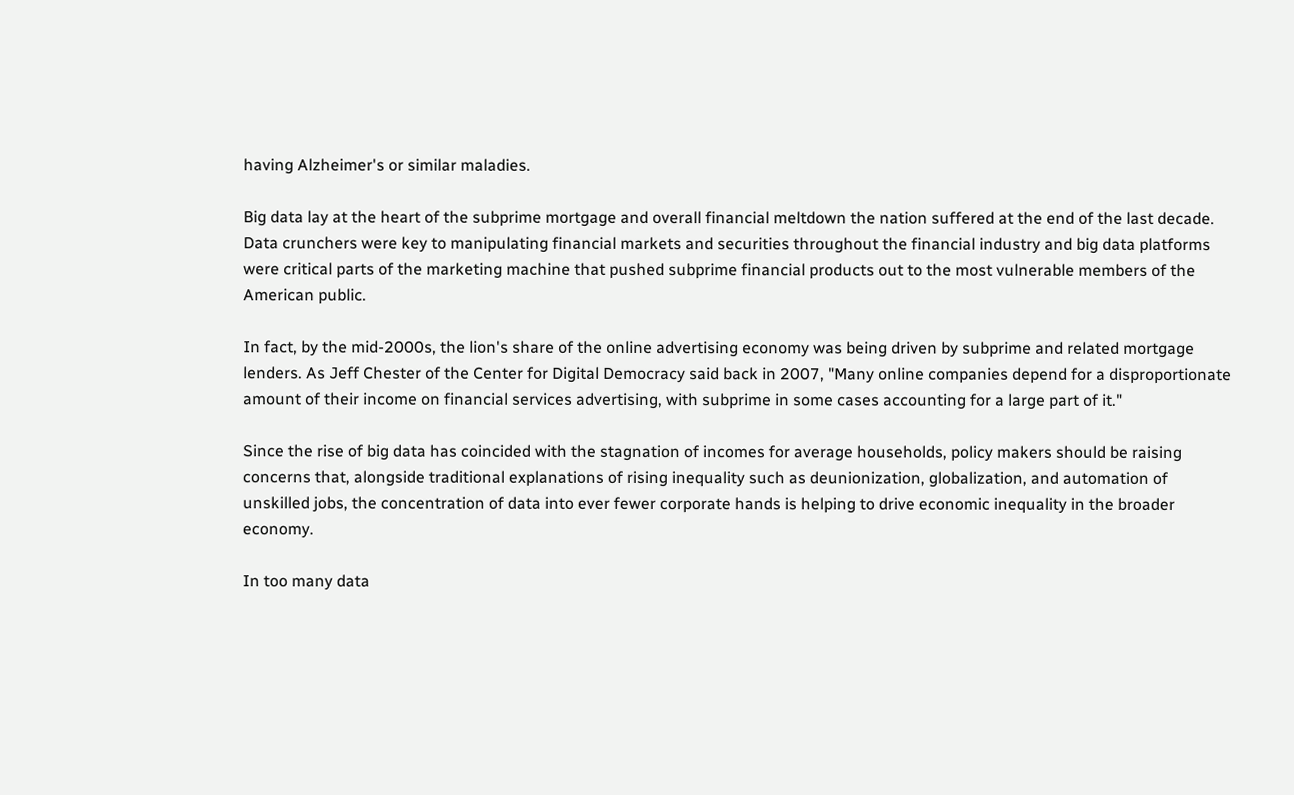having Alzheimer's or similar maladies.

Big data lay at the heart of the subprime mortgage and overall financial meltdown the nation suffered at the end of the last decade. Data crunchers were key to manipulating financial markets and securities throughout the financial industry and big data platforms were critical parts of the marketing machine that pushed subprime financial products out to the most vulnerable members of the American public.

In fact, by the mid-2000s, the lion's share of the online advertising economy was being driven by subprime and related mortgage lenders. As Jeff Chester of the Center for Digital Democracy said back in 2007, "Many online companies depend for a disproportionate amount of their income on financial services advertising, with subprime in some cases accounting for a large part of it."

Since the rise of big data has coincided with the stagnation of incomes for average households, policy makers should be raising concerns that, alongside traditional explanations of rising inequality such as deunionization, globalization, and automation of unskilled jobs, the concentration of data into ever fewer corporate hands is helping to drive economic inequality in the broader economy.

In too many data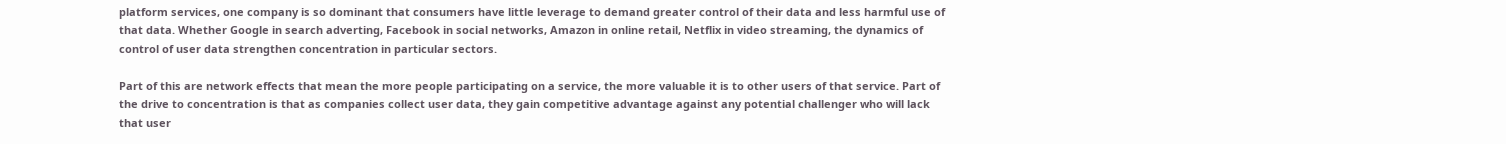platform services, one company is so dominant that consumers have little leverage to demand greater control of their data and less harmful use of that data. Whether Google in search adverting, Facebook in social networks, Amazon in online retail, Netflix in video streaming, the dynamics of control of user data strengthen concentration in particular sectors.

Part of this are network effects that mean the more people participating on a service, the more valuable it is to other users of that service. Part of the drive to concentration is that as companies collect user data, they gain competitive advantage against any potential challenger who will lack that user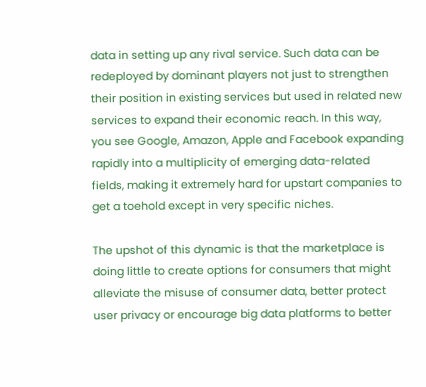data in setting up any rival service. Such data can be redeployed by dominant players not just to strengthen their position in existing services but used in related new services to expand their economic reach. In this way, you see Google, Amazon, Apple and Facebook expanding rapidly into a multiplicity of emerging data-related fields, making it extremely hard for upstart companies to get a toehold except in very specific niches.

The upshot of this dynamic is that the marketplace is doing little to create options for consumers that might alleviate the misuse of consumer data, better protect user privacy or encourage big data platforms to better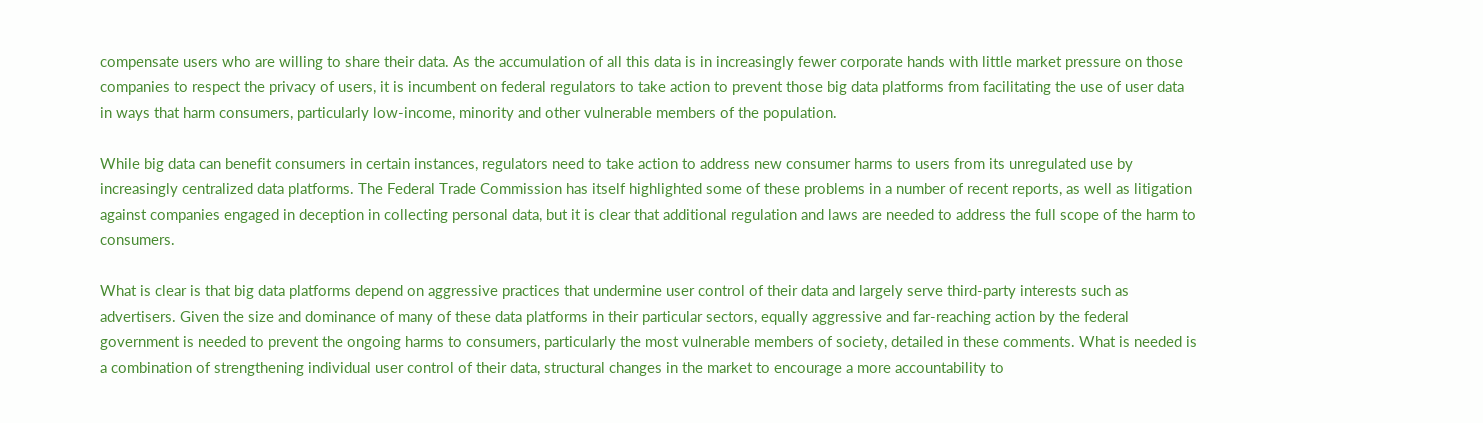compensate users who are willing to share their data. As the accumulation of all this data is in increasingly fewer corporate hands with little market pressure on those companies to respect the privacy of users, it is incumbent on federal regulators to take action to prevent those big data platforms from facilitating the use of user data in ways that harm consumers, particularly low-income, minority and other vulnerable members of the population.

While big data can benefit consumers in certain instances, regulators need to take action to address new consumer harms to users from its unregulated use by increasingly centralized data platforms. The Federal Trade Commission has itself highlighted some of these problems in a number of recent reports, as well as litigation against companies engaged in deception in collecting personal data, but it is clear that additional regulation and laws are needed to address the full scope of the harm to consumers.

What is clear is that big data platforms depend on aggressive practices that undermine user control of their data and largely serve third-party interests such as advertisers. Given the size and dominance of many of these data platforms in their particular sectors, equally aggressive and far-reaching action by the federal government is needed to prevent the ongoing harms to consumers, particularly the most vulnerable members of society, detailed in these comments. What is needed is a combination of strengthening individual user control of their data, structural changes in the market to encourage a more accountability to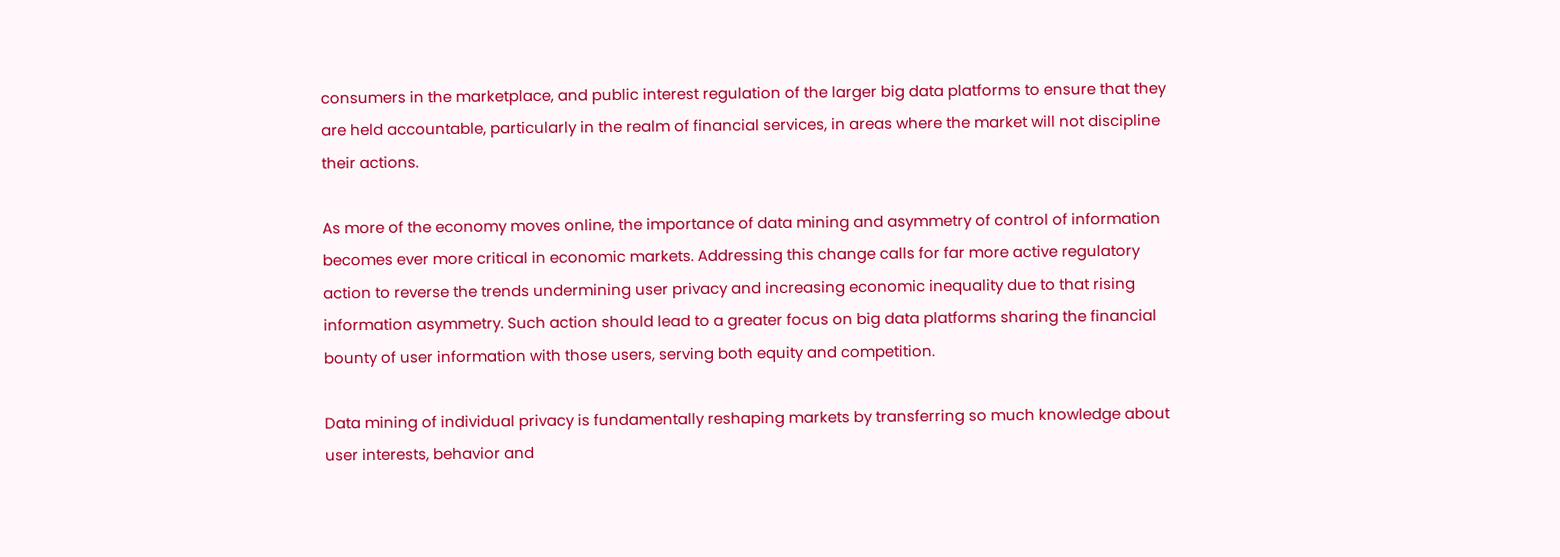consumers in the marketplace, and public interest regulation of the larger big data platforms to ensure that they are held accountable, particularly in the realm of financial services, in areas where the market will not discipline their actions.

As more of the economy moves online, the importance of data mining and asymmetry of control of information becomes ever more critical in economic markets. Addressing this change calls for far more active regulatory action to reverse the trends undermining user privacy and increasing economic inequality due to that rising information asymmetry. Such action should lead to a greater focus on big data platforms sharing the financial bounty of user information with those users, serving both equity and competition.

Data mining of individual privacy is fundamentally reshaping markets by transferring so much knowledge about user interests, behavior and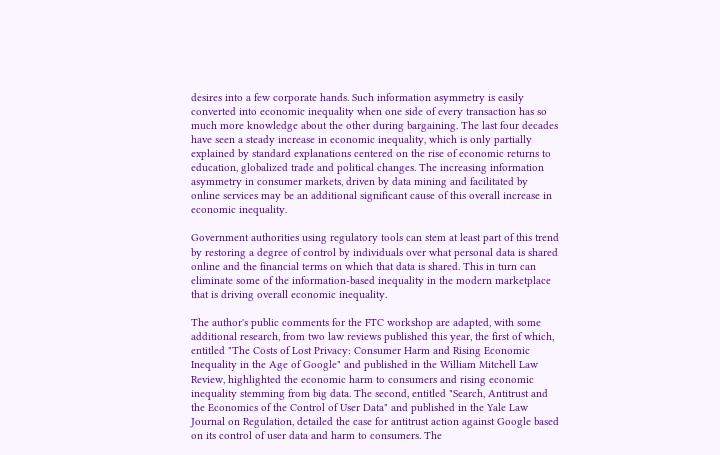desires into a few corporate hands. Such information asymmetry is easily converted into economic inequality when one side of every transaction has so much more knowledge about the other during bargaining. The last four decades have seen a steady increase in economic inequality, which is only partially explained by standard explanations centered on the rise of economic returns to education, globalized trade and political changes. The increasing information asymmetry in consumer markets, driven by data mining and facilitated by online services may be an additional significant cause of this overall increase in economic inequality.

Government authorities using regulatory tools can stem at least part of this trend by restoring a degree of control by individuals over what personal data is shared online and the financial terms on which that data is shared. This in turn can eliminate some of the information-based inequality in the modern marketplace that is driving overall economic inequality.

The author's public comments for the FTC workshop are adapted, with some additional research, from two law reviews published this year, the first of which, entitled "The Costs of Lost Privacy: Consumer Harm and Rising Economic Inequality in the Age of Google" and published in the William Mitchell Law Review, highlighted the economic harm to consumers and rising economic inequality stemming from big data. The second, entitled "Search, Antitrust and the Economics of the Control of User Data" and published in the Yale Law Journal on Regulation, detailed the case for antitrust action against Google based on its control of user data and harm to consumers. The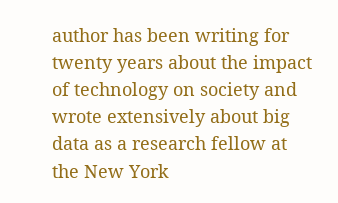author has been writing for twenty years about the impact of technology on society and wrote extensively about big data as a research fellow at the New York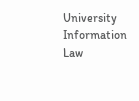University Information Law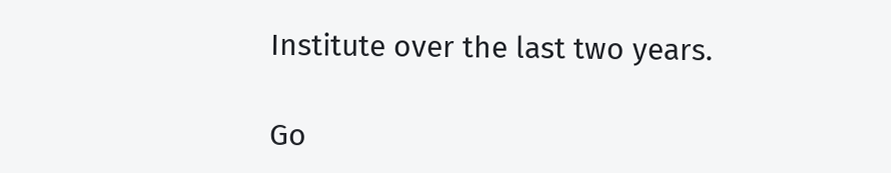Institute over the last two years.

Go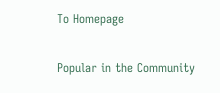To Homepage

Popular in the Community